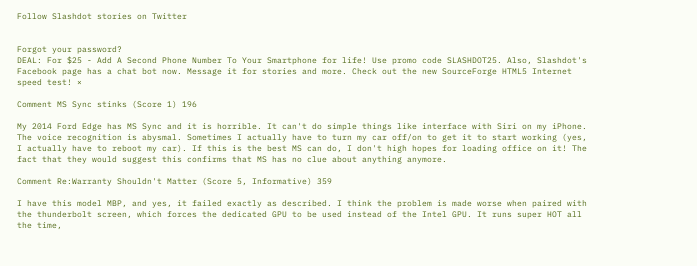Follow Slashdot stories on Twitter


Forgot your password?
DEAL: For $25 - Add A Second Phone Number To Your Smartphone for life! Use promo code SLASHDOT25. Also, Slashdot's Facebook page has a chat bot now. Message it for stories and more. Check out the new SourceForge HTML5 Internet speed test! ×

Comment MS Sync stinks (Score 1) 196

My 2014 Ford Edge has MS Sync and it is horrible. It can't do simple things like interface with Siri on my iPhone. The voice recognition is abysmal. Sometimes I actually have to turn my car off/on to get it to start working (yes, I actually have to reboot my car). If this is the best MS can do, I don't high hopes for loading office on it! The fact that they would suggest this confirms that MS has no clue about anything anymore.

Comment Re:Warranty Shouldn't Matter (Score 5, Informative) 359

I have this model MBP, and yes, it failed exactly as described. I think the problem is made worse when paired with the thunderbolt screen, which forces the dedicated GPU to be used instead of the Intel GPU. It runs super HOT all the time,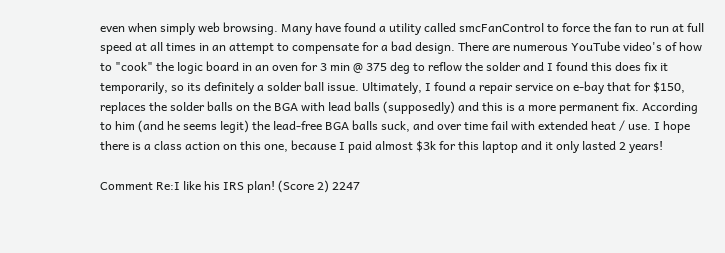even when simply web browsing. Many have found a utility called smcFanControl to force the fan to run at full speed at all times in an attempt to compensate for a bad design. There are numerous YouTube video's of how to "cook" the logic board in an oven for 3 min @ 375 deg to reflow the solder and I found this does fix it temporarily, so its definitely a solder ball issue. Ultimately, I found a repair service on e-bay that for $150, replaces the solder balls on the BGA with lead balls (supposedly) and this is a more permanent fix. According to him (and he seems legit) the lead-free BGA balls suck, and over time fail with extended heat / use. I hope there is a class action on this one, because I paid almost $3k for this laptop and it only lasted 2 years!

Comment Re:I like his IRS plan! (Score 2) 2247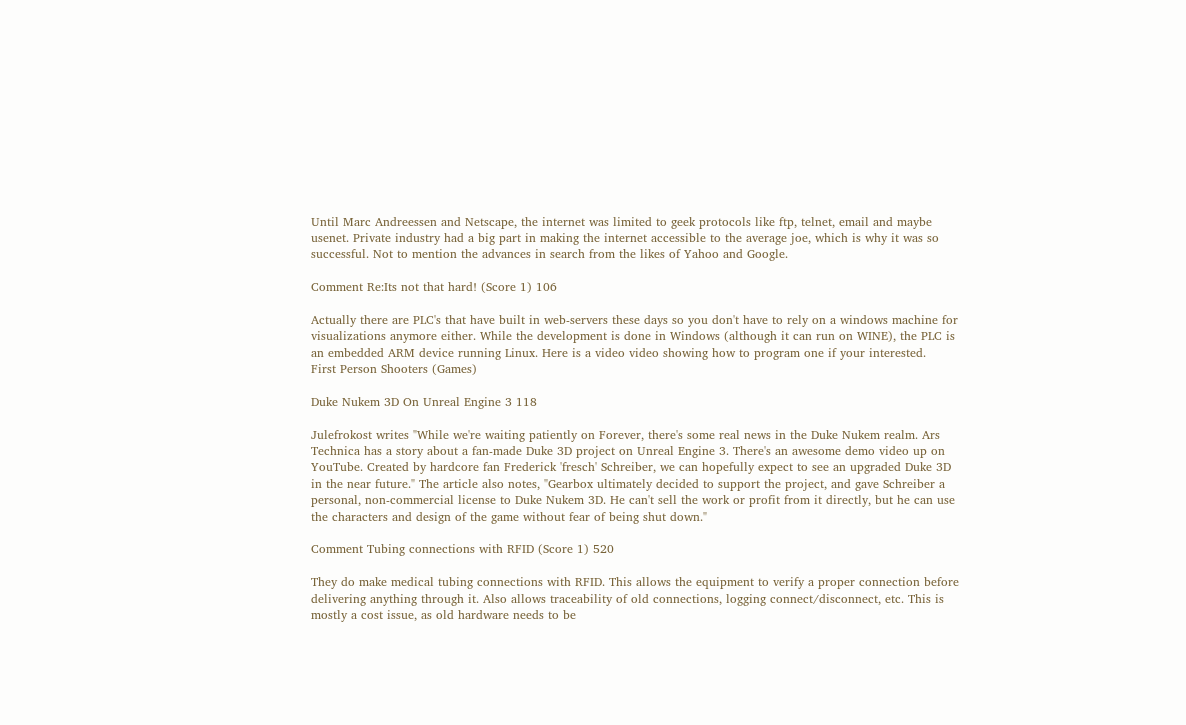Until Marc Andreessen and Netscape, the internet was limited to geek protocols like ftp, telnet, email and maybe usenet. Private industry had a big part in making the internet accessible to the average joe, which is why it was so successful. Not to mention the advances in search from the likes of Yahoo and Google.

Comment Re:Its not that hard! (Score 1) 106

Actually there are PLC's that have built in web-servers these days so you don't have to rely on a windows machine for visualizations anymore either. While the development is done in Windows (although it can run on WINE), the PLC is an embedded ARM device running Linux. Here is a video video showing how to program one if your interested.
First Person Shooters (Games)

Duke Nukem 3D On Unreal Engine 3 118

Julefrokost writes "While we're waiting patiently on Forever, there's some real news in the Duke Nukem realm. Ars Technica has a story about a fan-made Duke 3D project on Unreal Engine 3. There's an awesome demo video up on YouTube. Created by hardcore fan Frederick 'fresch' Schreiber, we can hopefully expect to see an upgraded Duke 3D in the near future." The article also notes, "Gearbox ultimately decided to support the project, and gave Schreiber a personal, non-commercial license to Duke Nukem 3D. He can't sell the work or profit from it directly, but he can use the characters and design of the game without fear of being shut down."

Comment Tubing connections with RFID (Score 1) 520

They do make medical tubing connections with RFID. This allows the equipment to verify a proper connection before delivering anything through it. Also allows traceability of old connections, logging connect/disconnect, etc. This is mostly a cost issue, as old hardware needs to be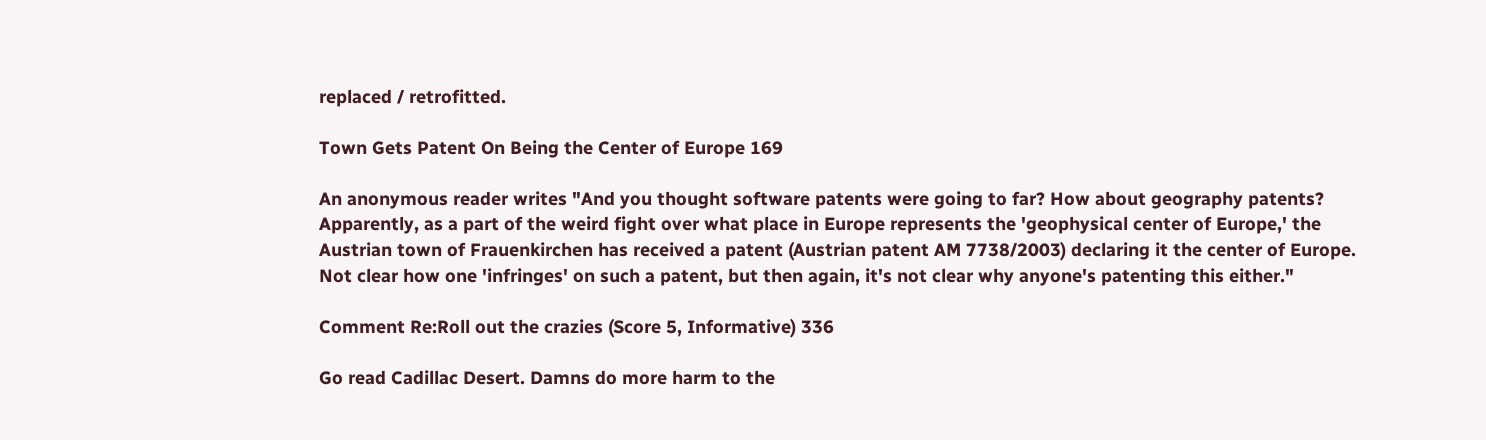replaced / retrofitted.

Town Gets Patent On Being the Center of Europe 169

An anonymous reader writes "And you thought software patents were going to far? How about geography patents? Apparently, as a part of the weird fight over what place in Europe represents the 'geophysical center of Europe,' the Austrian town of Frauenkirchen has received a patent (Austrian patent AM 7738/2003) declaring it the center of Europe. Not clear how one 'infringes' on such a patent, but then again, it's not clear why anyone's patenting this either."

Comment Re:Roll out the crazies (Score 5, Informative) 336

Go read Cadillac Desert. Damns do more harm to the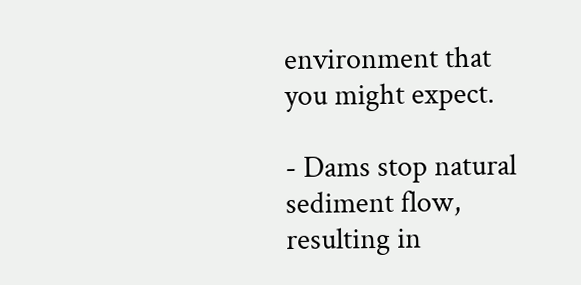environment that you might expect.

- Dams stop natural sediment flow, resulting in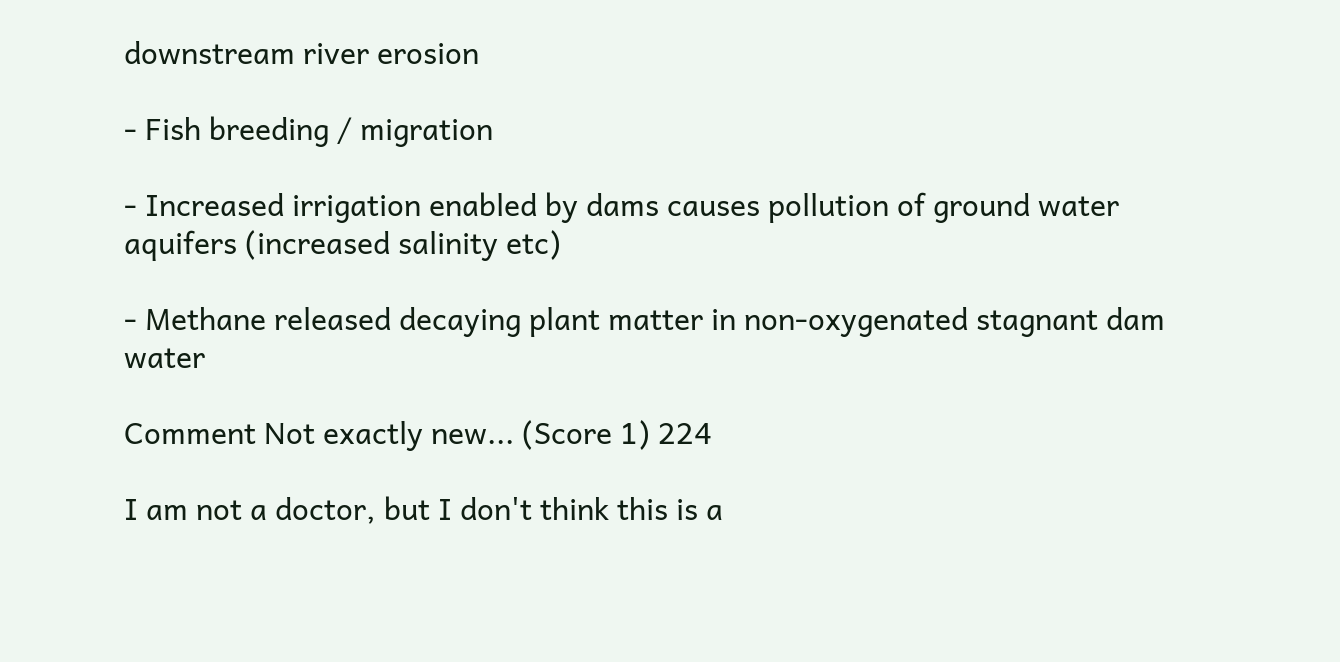downstream river erosion

- Fish breeding / migration

- Increased irrigation enabled by dams causes pollution of ground water aquifers (increased salinity etc)

- Methane released decaying plant matter in non-oxygenated stagnant dam water

Comment Not exactly new... (Score 1) 224

I am not a doctor, but I don't think this is a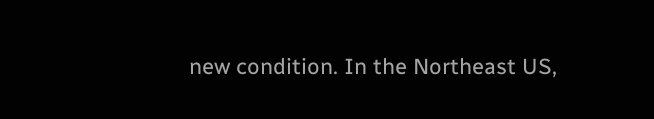new condition. In the Northeast US,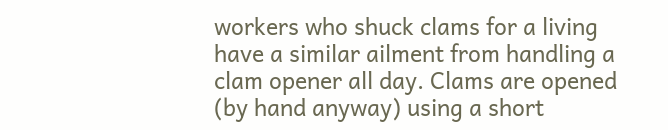workers who shuck clams for a living have a similar ailment from handling a clam opener all day. Clams are opened (by hand anyway) using a short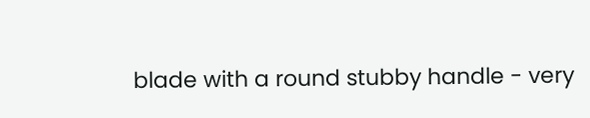blade with a round stubby handle - very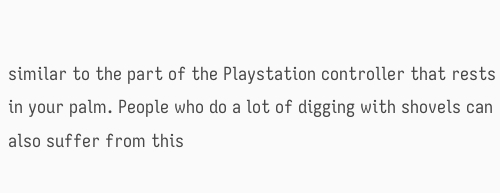similar to the part of the Playstation controller that rests in your palm. People who do a lot of digging with shovels can also suffer from this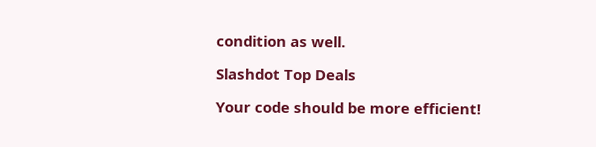condition as well.

Slashdot Top Deals

Your code should be more efficient!